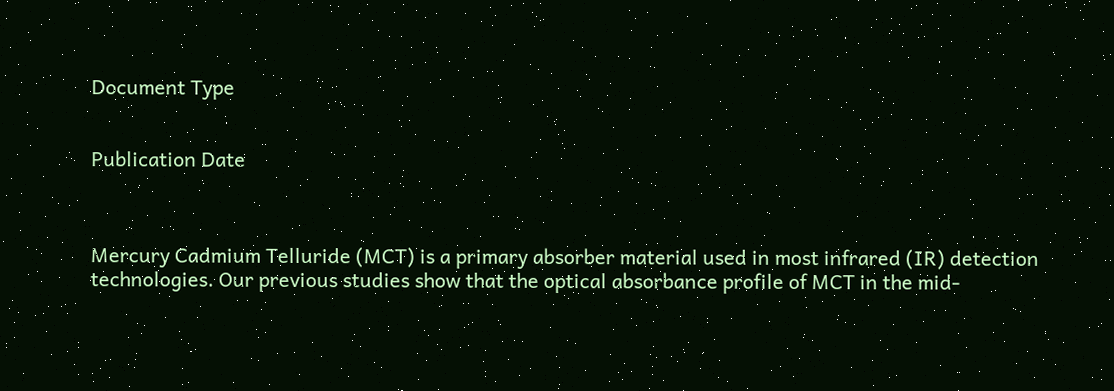Document Type


Publication Date



Mercury Cadmium Telluride (MCT) is a primary absorber material used in most infrared (IR) detection technologies. Our previous studies show that the optical absorbance profile of MCT in the mid-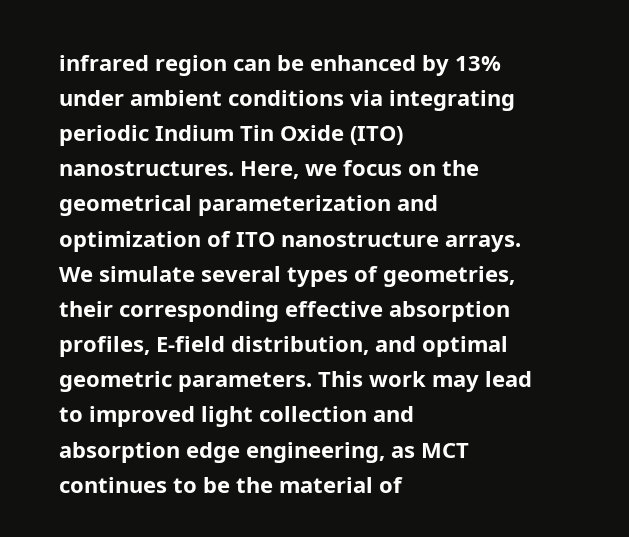infrared region can be enhanced by 13% under ambient conditions via integrating periodic Indium Tin Oxide (ITO) nanostructures. Here, we focus on the geometrical parameterization and optimization of ITO nanostructure arrays. We simulate several types of geometries, their corresponding effective absorption profiles, E-field distribution, and optimal geometric parameters. This work may lead to improved light collection and absorption edge engineering, as MCT continues to be the material of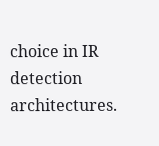choice in IR detection architectures.